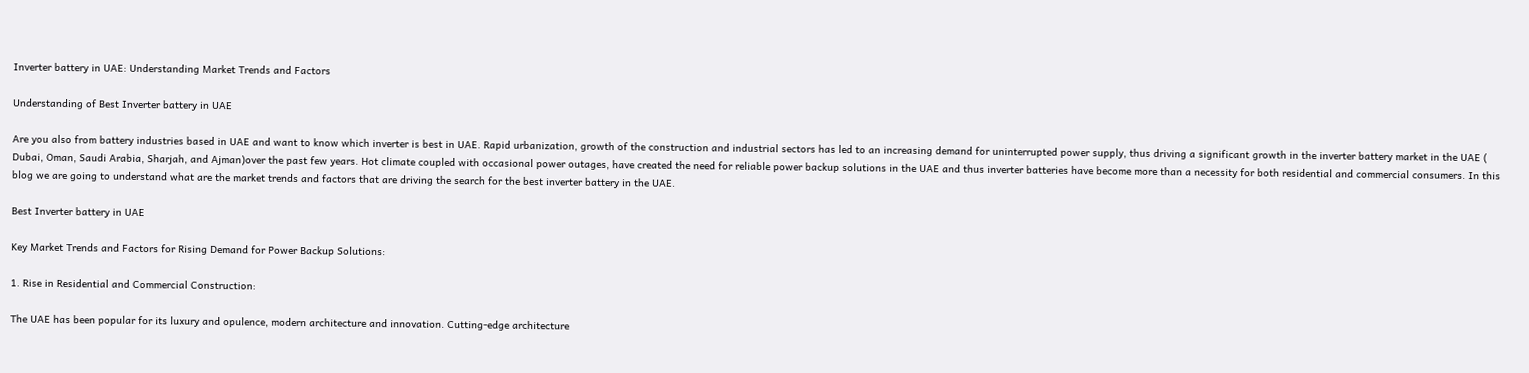Inverter battery in UAE: Understanding Market Trends and Factors

Understanding of Best Inverter battery in UAE

Are you also from battery industries based in UAE and want to know which inverter is best in UAE. Rapid urbanization, growth of the construction and industrial sectors has led to an increasing demand for uninterrupted power supply, thus driving a significant growth in the inverter battery market in the UAE ( Dubai, Oman, Saudi Arabia, Sharjah, and Ajman)over the past few years. Hot climate coupled with occasional power outages, have created the need for reliable power backup solutions in the UAE and thus inverter batteries have become more than a necessity for both residential and commercial consumers. In this blog we are going to understand what are the market trends and factors that are driving the search for the best inverter battery in the UAE.

Best Inverter battery in UAE

Key Market Trends and Factors for Rising Demand for Power Backup Solutions:

1. Rise in Residential and Commercial Construction:

The UAE has been popular for its luxury and opulence, modern architecture and innovation. Cutting-edge architecture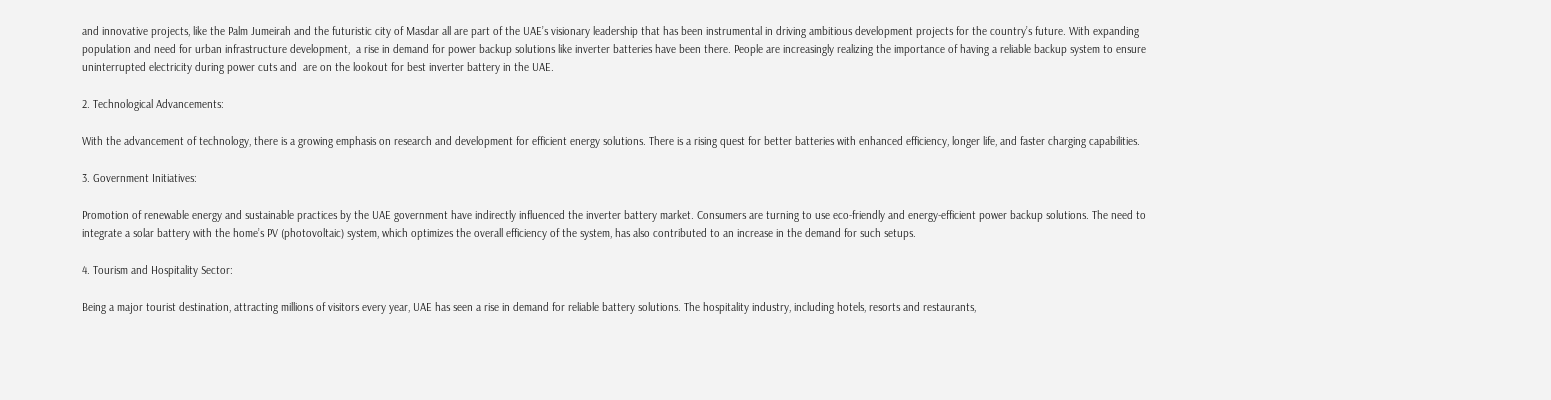and innovative projects, like the Palm Jumeirah and the futuristic city of Masdar all are part of the UAE’s visionary leadership that has been instrumental in driving ambitious development projects for the country’s future. With expanding population and need for urban infrastructure development,  a rise in demand for power backup solutions like inverter batteries have been there. People are increasingly realizing the importance of having a reliable backup system to ensure uninterrupted electricity during power cuts and  are on the lookout for best inverter battery in the UAE.

2. Technological Advancements:

With the advancement of technology, there is a growing emphasis on research and development for efficient energy solutions. There is a rising quest for better batteries with enhanced efficiency, longer life, and faster charging capabilities.

3. Government Initiatives:

Promotion of renewable energy and sustainable practices by the UAE government have indirectly influenced the inverter battery market. Consumers are turning to use eco-friendly and energy-efficient power backup solutions. The need to integrate a solar battery with the home’s PV (photovoltaic) system, which optimizes the overall efficiency of the system, has also contributed to an increase in the demand for such setups.

4. Tourism and Hospitality Sector:

Being a major tourist destination, attracting millions of visitors every year, UAE has seen a rise in demand for reliable battery solutions. The hospitality industry, including hotels, resorts and restaurants,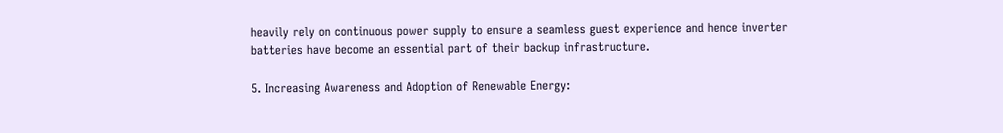heavily rely on continuous power supply to ensure a seamless guest experience and hence inverter batteries have become an essential part of their backup infrastructure.

5. Increasing Awareness and Adoption of Renewable Energy: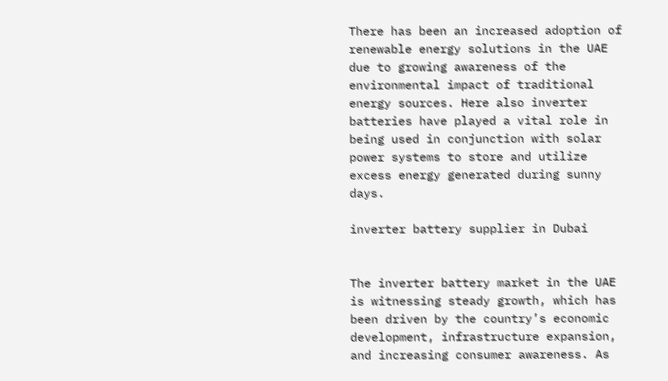There has been an increased adoption of renewable energy solutions in the UAE due to growing awareness of the environmental impact of traditional energy sources. Here also inverter batteries have played a vital role in being used in conjunction with solar power systems to store and utilize excess energy generated during sunny days.

inverter battery supplier in Dubai


The inverter battery market in the UAE is witnessing steady growth, which has been driven by the country’s economic development, infrastructure expansion, and increasing consumer awareness. As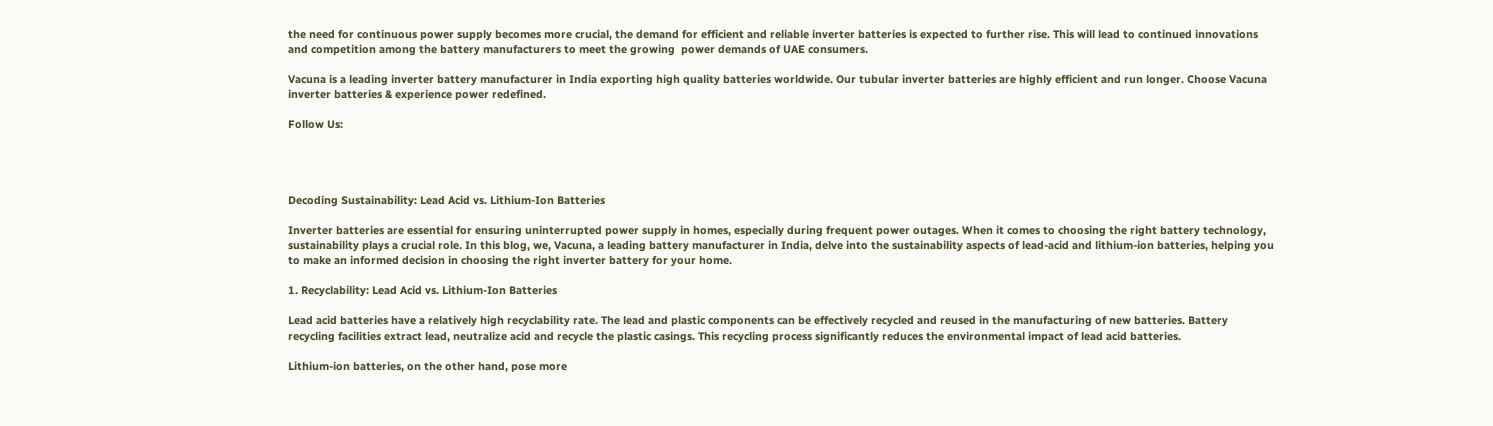the need for continuous power supply becomes more crucial, the demand for efficient and reliable inverter batteries is expected to further rise. This will lead to continued innovations and competition among the battery manufacturers to meet the growing  power demands of UAE consumers.

Vacuna is a leading inverter battery manufacturer in India exporting high quality batteries worldwide. Our tubular inverter batteries are highly efficient and run longer. Choose Vacuna inverter batteries & experience power redefined.

Follow Us:




Decoding Sustainability: Lead Acid vs. Lithium-Ion Batteries

Inverter batteries are essential for ensuring uninterrupted power supply in homes, especially during frequent power outages. When it comes to choosing the right battery technology, sustainability plays a crucial role. In this blog, we, Vacuna, a leading battery manufacturer in India, delve into the sustainability aspects of lead-acid and lithium-ion batteries, helping you to make an informed decision in choosing the right inverter battery for your home.

1. Recyclability: Lead Acid vs. Lithium-Ion Batteries

Lead acid batteries have a relatively high recyclability rate. The lead and plastic components can be effectively recycled and reused in the manufacturing of new batteries. Battery recycling facilities extract lead, neutralize acid and recycle the plastic casings. This recycling process significantly reduces the environmental impact of lead acid batteries.

Lithium-ion batteries, on the other hand, pose more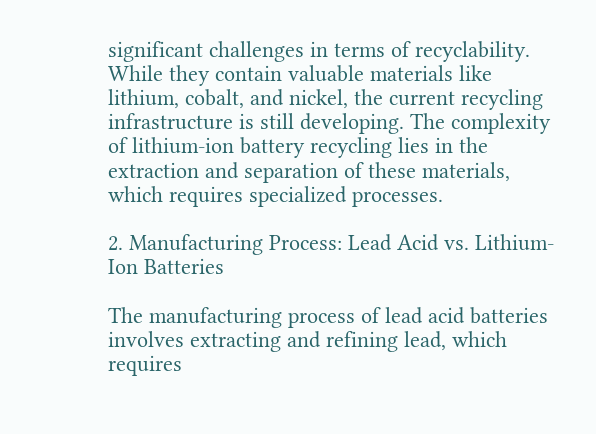significant challenges in terms of recyclability. While they contain valuable materials like lithium, cobalt, and nickel, the current recycling infrastructure is still developing. The complexity of lithium-ion battery recycling lies in the extraction and separation of these materials, which requires specialized processes.

2. Manufacturing Process: Lead Acid vs. Lithium-Ion Batteries

The manufacturing process of lead acid batteries involves extracting and refining lead, which requires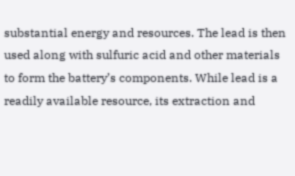substantial energy and resources. The lead is then used along with sulfuric acid and other materials to form the battery’s components. While lead is a readily available resource, its extraction and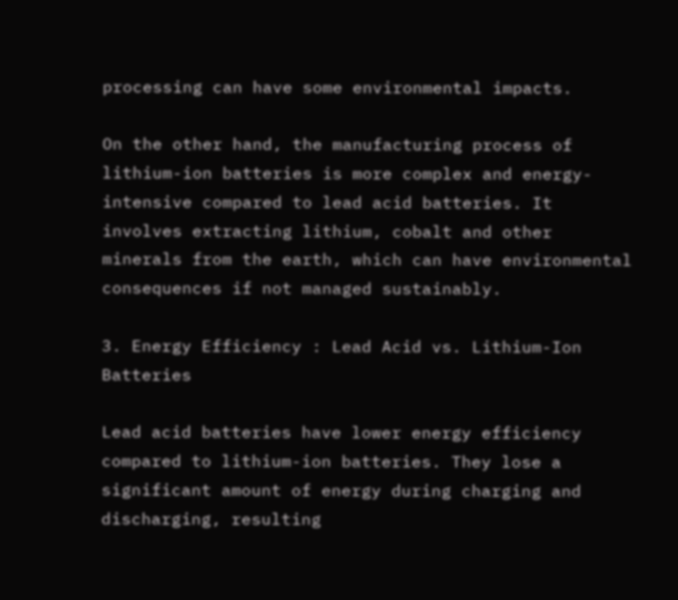processing can have some environmental impacts.

On the other hand, the manufacturing process of lithium-ion batteries is more complex and energy-intensive compared to lead acid batteries. It involves extracting lithium, cobalt and other minerals from the earth, which can have environmental consequences if not managed sustainably.

3. Energy Efficiency : Lead Acid vs. Lithium-Ion Batteries

Lead acid batteries have lower energy efficiency compared to lithium-ion batteries. They lose a significant amount of energy during charging and discharging, resulting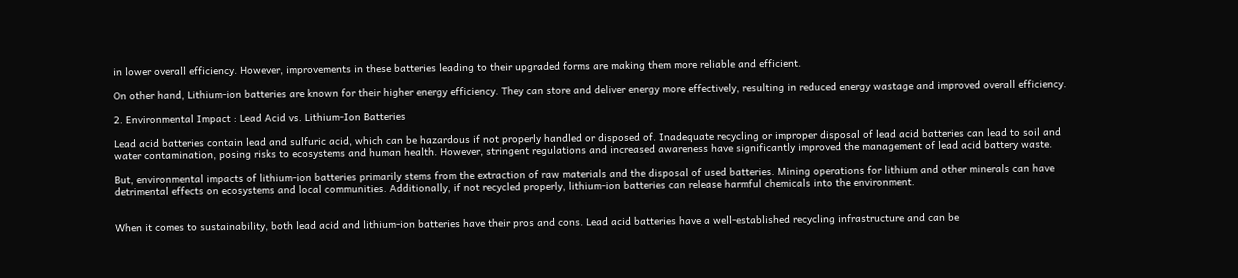in lower overall efficiency. However, improvements in these batteries leading to their upgraded forms are making them more reliable and efficient.

On other hand, Lithium-ion batteries are known for their higher energy efficiency. They can store and deliver energy more effectively, resulting in reduced energy wastage and improved overall efficiency.

2. Environmental Impact : Lead Acid vs. Lithium-Ion Batteries

Lead acid batteries contain lead and sulfuric acid, which can be hazardous if not properly handled or disposed of. Inadequate recycling or improper disposal of lead acid batteries can lead to soil and water contamination, posing risks to ecosystems and human health. However, stringent regulations and increased awareness have significantly improved the management of lead acid battery waste.

But, environmental impacts of lithium-ion batteries primarily stems from the extraction of raw materials and the disposal of used batteries. Mining operations for lithium and other minerals can have detrimental effects on ecosystems and local communities. Additionally, if not recycled properly, lithium-ion batteries can release harmful chemicals into the environment.


When it comes to sustainability, both lead acid and lithium-ion batteries have their pros and cons. Lead acid batteries have a well-established recycling infrastructure and can be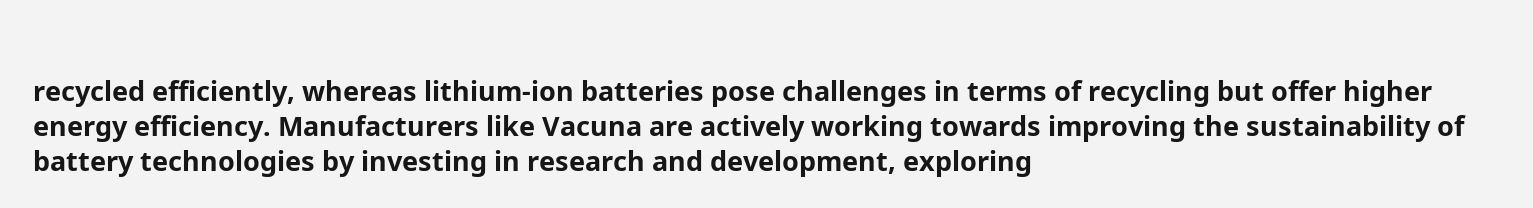recycled efficiently, whereas lithium-ion batteries pose challenges in terms of recycling but offer higher energy efficiency. Manufacturers like Vacuna are actively working towards improving the sustainability of battery technologies by investing in research and development, exploring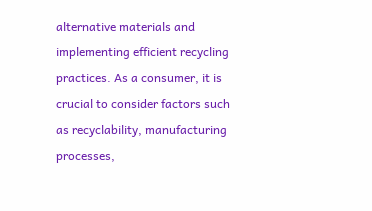alternative materials and implementing efficient recycling practices. As a consumer, it is crucial to consider factors such as recyclability, manufacturing processes,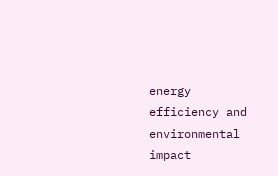energy efficiency and environmental impact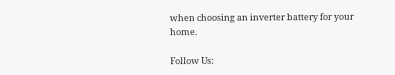when choosing an inverter battery for your home.

Follow Us: